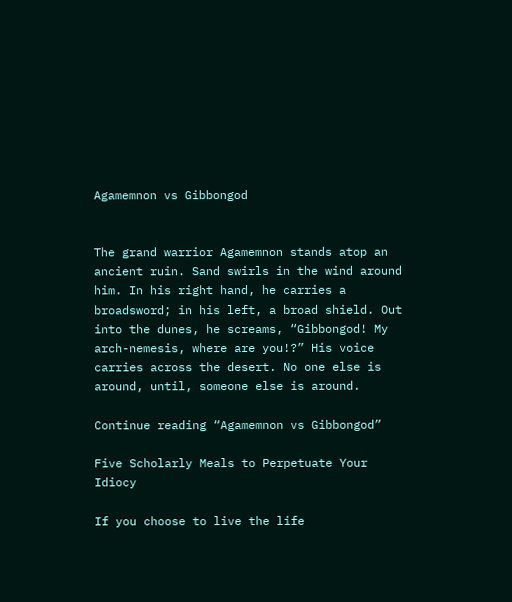Agamemnon vs Gibbongod


The grand warrior Agamemnon stands atop an ancient ruin. Sand swirls in the wind around him. In his right hand, he carries a broadsword; in his left, a broad shield. Out into the dunes, he screams, “Gibbongod! My arch-nemesis, where are you!?” His voice carries across the desert. No one else is around, until, someone else is around.

Continue reading “Agamemnon vs Gibbongod”

Five Scholarly Meals to Perpetuate Your Idiocy

If you choose to live the life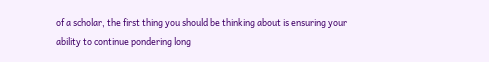of a scholar, the first thing you should be thinking about is ensuring your ability to continue pondering long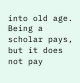into old age. Being a scholar pays, but it does not pay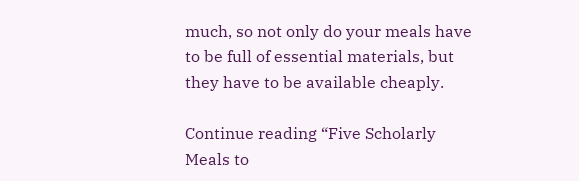much, so not only do your meals have to be full of essential materials, but they have to be available cheaply.

Continue reading “Five Scholarly Meals to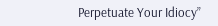Perpetuate Your Idiocy”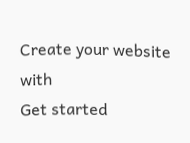Create your website with
Get started